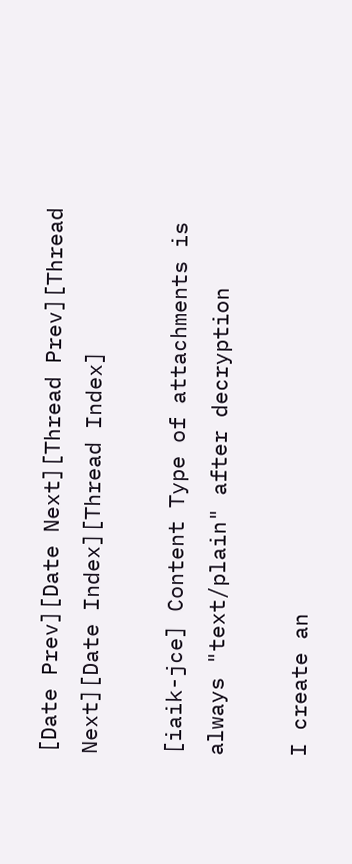[Date Prev][Date Next][Thread Prev][Thread Next][Date Index][Thread Index]

[iaik-jce] Content Type of attachments is always "text/plain" after decryption

I create an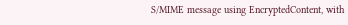S/MIME message using EncryptedContent, with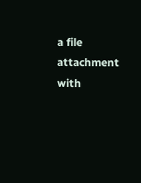a file
attachment with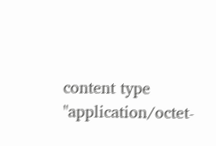content type "application/octet-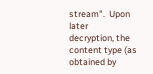stream".  Upon later
decryption, the content type (as obtained by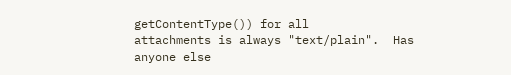getContentType()) for all
attachments is always "text/plain".  Has anyone else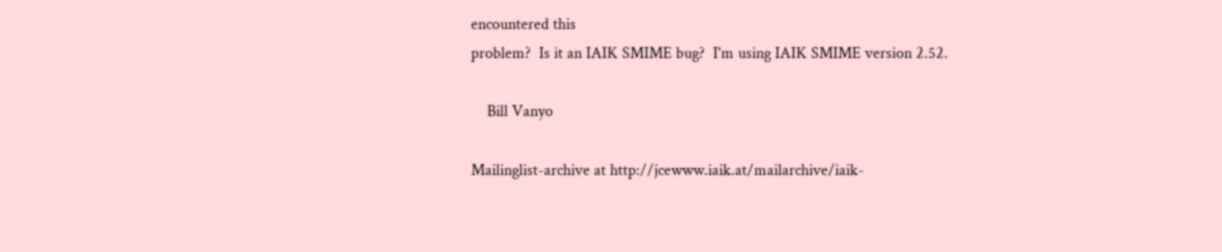encountered this
problem?  Is it an IAIK SMIME bug?  I'm using IAIK SMIME version 2.52.

    Bill Vanyo

Mailinglist-archive at http://jcewww.iaik.at/mailarchive/iaik-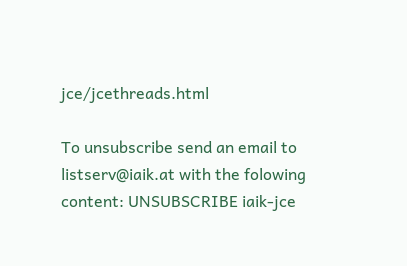jce/jcethreads.html

To unsubscribe send an email to listserv@iaik.at with the folowing content: UNSUBSCRIBE iaik-jce